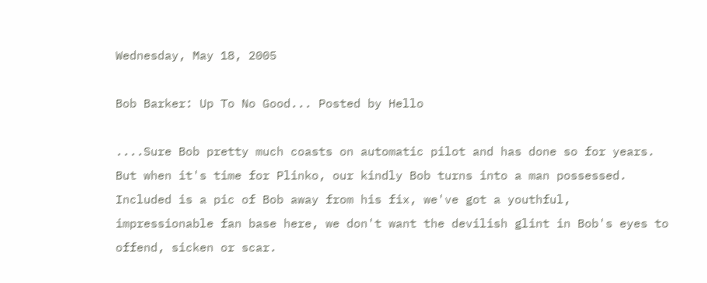Wednesday, May 18, 2005

Bob Barker: Up To No Good... Posted by Hello

....Sure Bob pretty much coasts on automatic pilot and has done so for years. But when it's time for Plinko, our kindly Bob turns into a man possessed. Included is a pic of Bob away from his fix, we've got a youthful, impressionable fan base here, we don't want the devilish glint in Bob's eyes to offend, sicken or scar.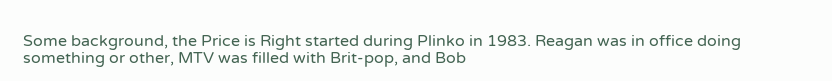Some background, the Price is Right started during Plinko in 1983. Reagan was in office doing something or other, MTV was filled with Brit-pop, and Bob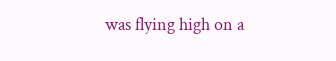was flying high on a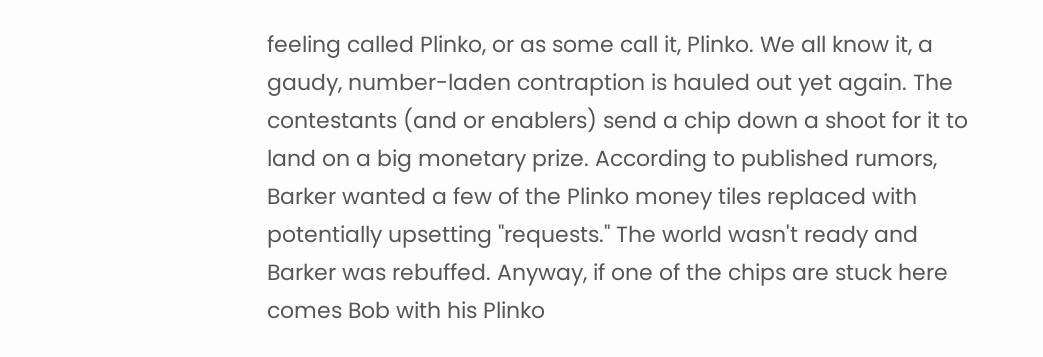feeling called Plinko, or as some call it, Plinko. We all know it, a gaudy, number-laden contraption is hauled out yet again. The contestants (and or enablers) send a chip down a shoot for it to land on a big monetary prize. According to published rumors, Barker wanted a few of the Plinko money tiles replaced with potentially upsetting "requests." The world wasn't ready and Barker was rebuffed. Anyway, if one of the chips are stuck here comes Bob with his Plinko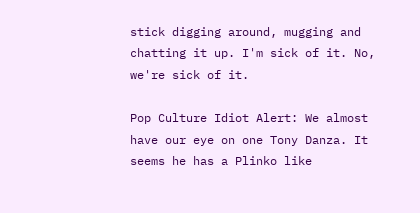stick digging around, mugging and chatting it up. I'm sick of it. No, we're sick of it.

Pop Culture Idiot Alert: We almost have our eye on one Tony Danza. It seems he has a Plinko like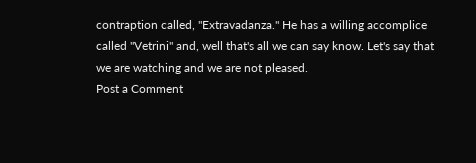contraption called, "Extravadanza." He has a willing accomplice called "Vetrini" and, well that's all we can say know. Let's say that we are watching and we are not pleased.
Post a Comment